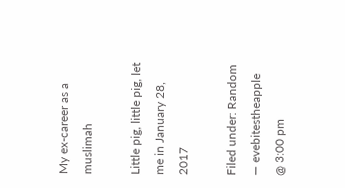My ex-career as a muslimah

Little pig, little pig, let me in January 28, 2017

Filed under: Random — evebitestheapple @ 3:00 pm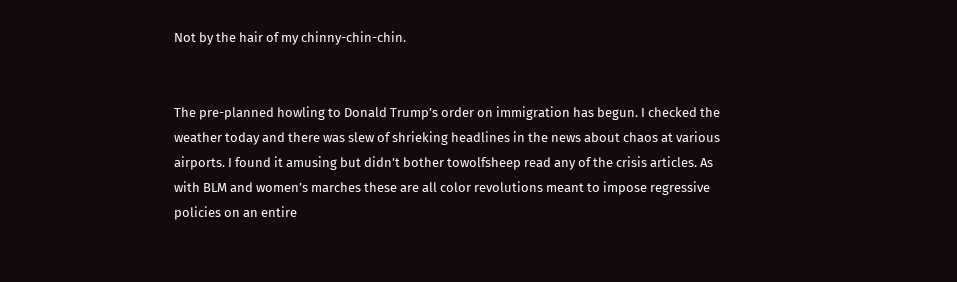Not by the hair of my chinny-chin-chin.


The pre-planned howling to Donald Trump’s order on immigration has begun. I checked the weather today and there was slew of shrieking headlines in the news about chaos at various airports. I found it amusing but didn’t bother towolfsheep read any of the crisis articles. As with BLM and women’s marches these are all color revolutions meant to impose regressive policies on an entire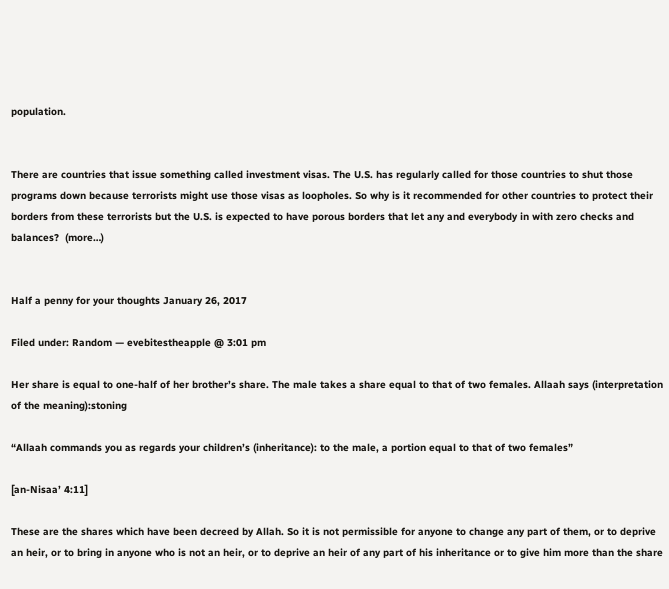population.


There are countries that issue something called investment visas. The U.S. has regularly called for those countries to shut those programs down because terrorists might use those visas as loopholes. So why is it recommended for other countries to protect their borders from these terrorists but the U.S. is expected to have porous borders that let any and everybody in with zero checks and balances?  (more…)


Half a penny for your thoughts January 26, 2017

Filed under: Random — evebitestheapple @ 3:01 pm

Her share is equal to one-half of her brother’s share. The male takes a share equal to that of two females. Allaah says (interpretation of the meaning):stoning

“Allaah commands you as regards your children’s (inheritance): to the male, a portion equal to that of two females”

[an-Nisaa’ 4:11]

These are the shares which have been decreed by Allah. So it is not permissible for anyone to change any part of them, or to deprive an heir, or to bring in anyone who is not an heir, or to deprive an heir of any part of his inheritance or to give him more than the share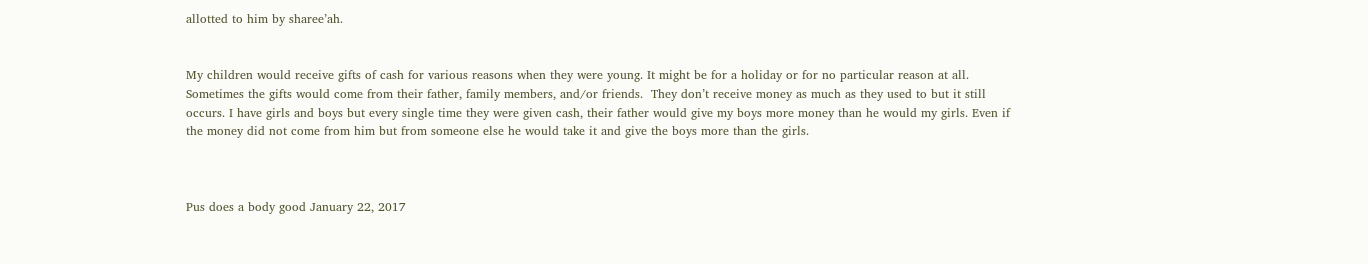allotted to him by sharee’ah.


My children would receive gifts of cash for various reasons when they were young. It might be for a holiday or for no particular reason at all. Sometimes the gifts would come from their father, family members, and/or friends.  They don’t receive money as much as they used to but it still occurs. I have girls and boys but every single time they were given cash, their father would give my boys more money than he would my girls. Even if the money did not come from him but from someone else he would take it and give the boys more than the girls.



Pus does a body good January 22, 2017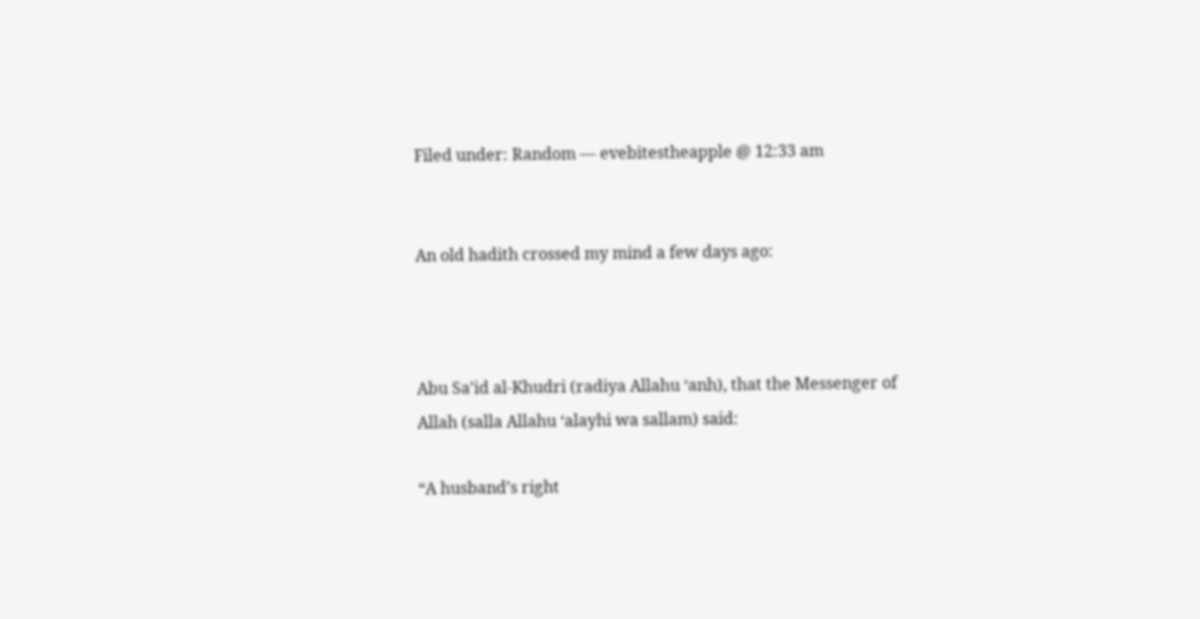Filed under: Random — evebitestheapple @ 12:33 am


An old hadith crossed my mind a few days ago:



Abu Sa’id al-Khudri (radiya Allahu ‘anh), that the Messenger of Allah (salla Allahu ‘alayhi wa sallam) said:

“A husband’s right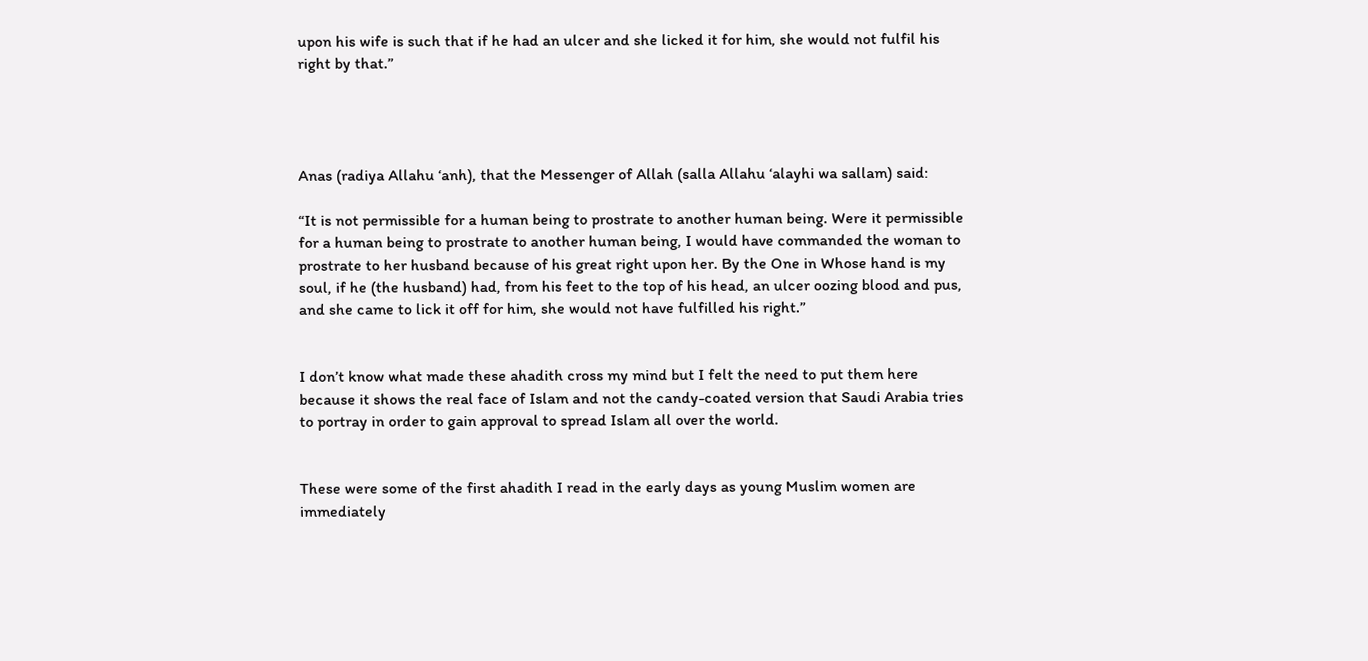upon his wife is such that if he had an ulcer and she licked it for him, she would not fulfil his right by that.”




Anas (radiya Allahu ‘anh), that the Messenger of Allah (salla Allahu ‘alayhi wa sallam) said:

“It is not permissible for a human being to prostrate to another human being. Were it permissible for a human being to prostrate to another human being, I would have commanded the woman to prostrate to her husband because of his great right upon her. By the One in Whose hand is my soul, if he (the husband) had, from his feet to the top of his head, an ulcer oozing blood and pus, and she came to lick it off for him, she would not have fulfilled his right.”


I don’t know what made these ahadith cross my mind but I felt the need to put them here because it shows the real face of Islam and not the candy-coated version that Saudi Arabia tries to portray in order to gain approval to spread Islam all over the world.


These were some of the first ahadith I read in the early days as young Muslim women are immediately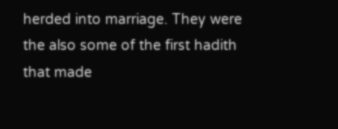herded into marriage. They were the also some of the first hadith that made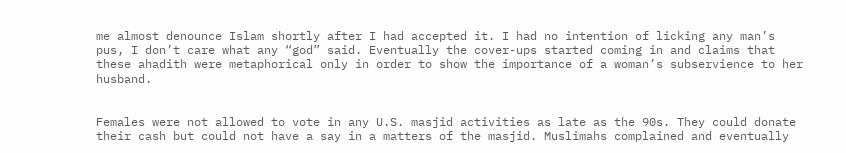me almost denounce Islam shortly after I had accepted it. I had no intention of licking any man’s pus, I don’t care what any “god” said. Eventually the cover-ups started coming in and claims that these ahadith were metaphorical only in order to show the importance of a woman’s subservience to her husband.


Females were not allowed to vote in any U.S. masjid activities as late as the 90s. They could donate their cash but could not have a say in a matters of the masjid. Muslimahs complained and eventually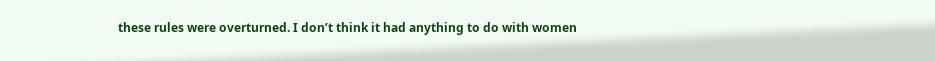these rules were overturned. I don’t think it had anything to do with women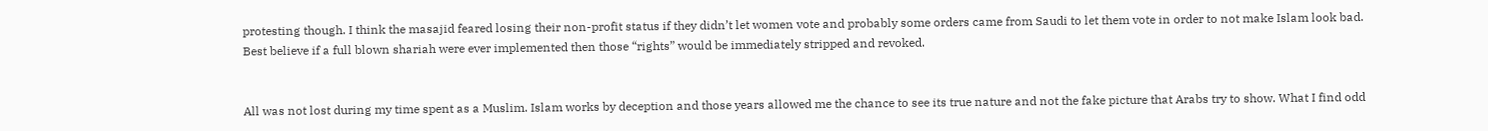protesting though. I think the masajid feared losing their non-profit status if they didn’t let women vote and probably some orders came from Saudi to let them vote in order to not make Islam look bad. Best believe if a full blown shariah were ever implemented then those “rights” would be immediately stripped and revoked.


All was not lost during my time spent as a Muslim. Islam works by deception and those years allowed me the chance to see its true nature and not the fake picture that Arabs try to show. What I find odd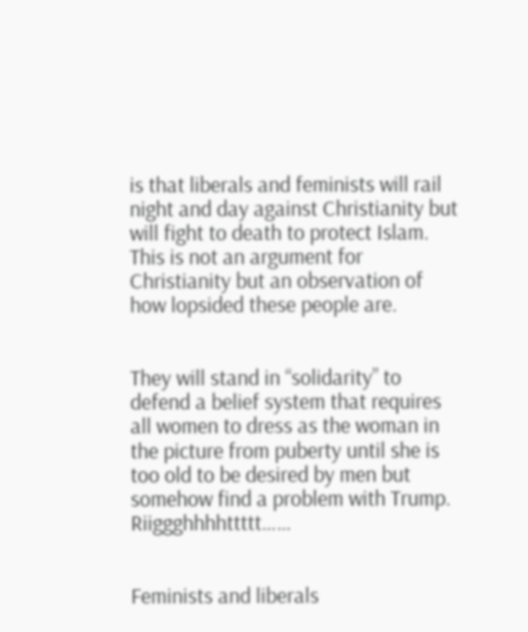is that liberals and feminists will rail night and day against Christianity but will fight to death to protect Islam. This is not an argument for Christianity but an observation of how lopsided these people are.


They will stand in “solidarity” to defend a belief system that requires all women to dress as the woman in the picture from puberty until she is too old to be desired by men but somehow find a problem with Trump. Riiggghhhhttttt……


Feminists and liberals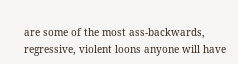are some of the most ass-backwards, regressive, violent loons anyone will have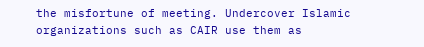the misfortune of meeting. Undercover Islamic organizations such as CAIR use them as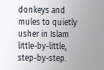donkeys and mules to quietly usher in Islam little-by-little, step-by-step.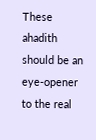These ahadith should be an eye-opener to the real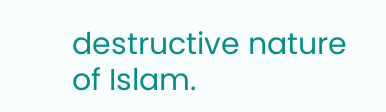destructive nature of Islam.